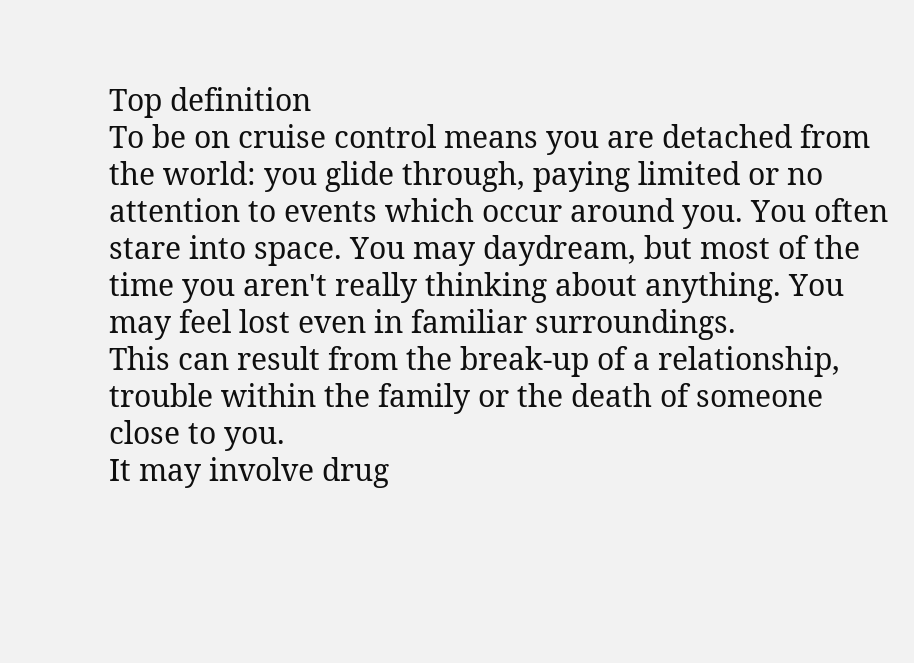Top definition
To be on cruise control means you are detached from the world: you glide through, paying limited or no attention to events which occur around you. You often stare into space. You may daydream, but most of the time you aren't really thinking about anything. You may feel lost even in familiar surroundings.
This can result from the break-up of a relationship, trouble within the family or the death of someone close to you.
It may involve drug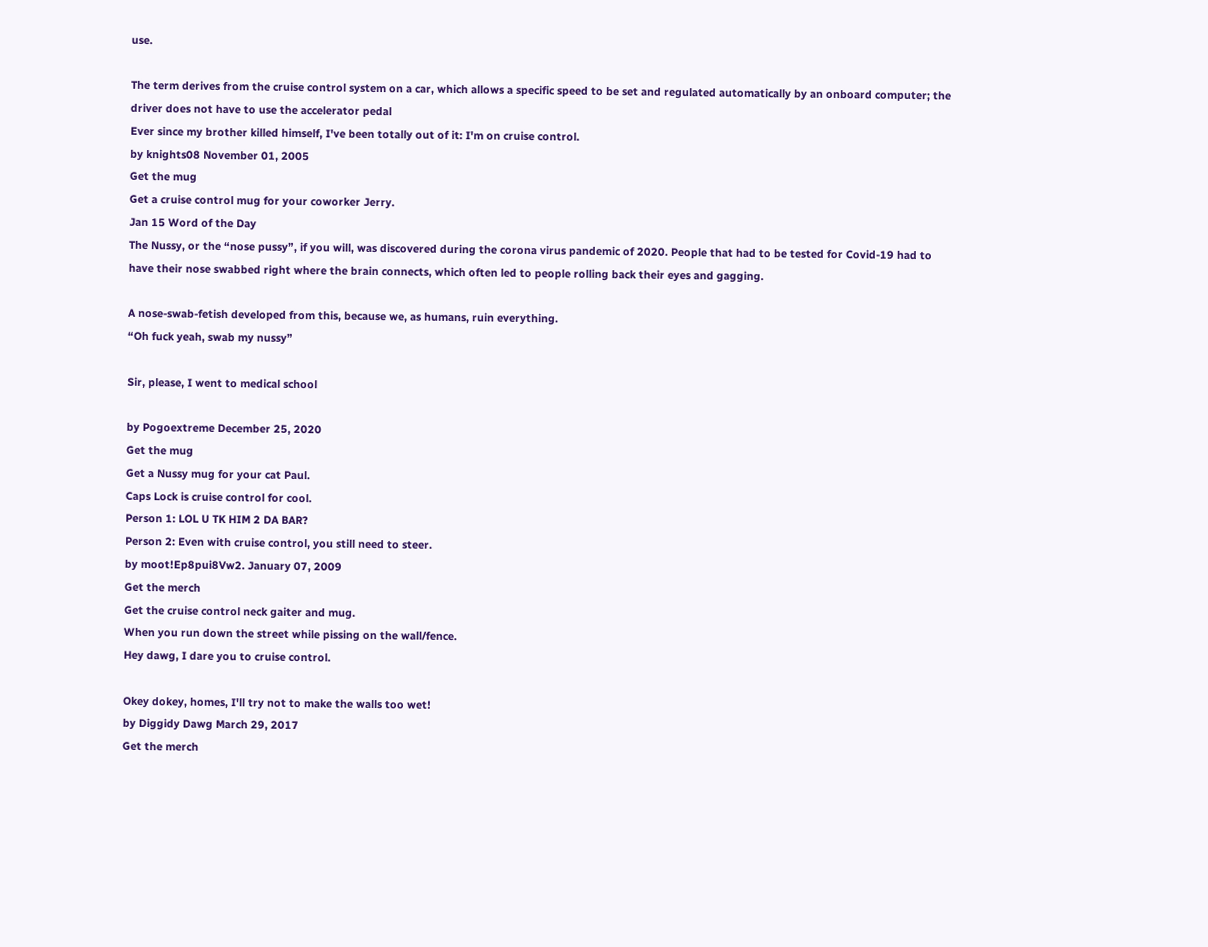use.

The term derives from the cruise control system on a car, which allows a specific speed to be set and regulated automatically by an onboard computer; the driver does not have to use the accelerator pedal
Ever since my brother killed himself, I've been totally out of it: I'm on cruise control.
by knights08 November 01, 2005
Get the mug
Get a cruise control mug for your coworker Jerry.
Jan 15 Word of the Day
The Nussy, or the “nose pussy”, if you will, was discovered during the corona virus pandemic of 2020. People that had to be tested for Covid-19 had to have their nose swabbed right where the brain connects, which often led to people rolling back their eyes and gagging.

A nose-swab-fetish developed from this, because we, as humans, ruin everything.
“Oh fuck yeah, swab my nussy”

Sir, please, I went to medical school

by Pogoextreme December 25, 2020
Get the mug
Get a Nussy mug for your cat Paul.
Caps Lock is cruise control for cool.
Person 1: LOL U TK HIM 2 DA BAR?
Person 2: Even with cruise control, you still need to steer.
by moot!Ep8pui8Vw2. January 07, 2009
Get the merch
Get the cruise control neck gaiter and mug.
When you run down the street while pissing on the wall/fence.
Hey dawg, I dare you to cruise control.

Okey dokey, homes, I'll try not to make the walls too wet!
by Diggidy Dawg March 29, 2017
Get the merch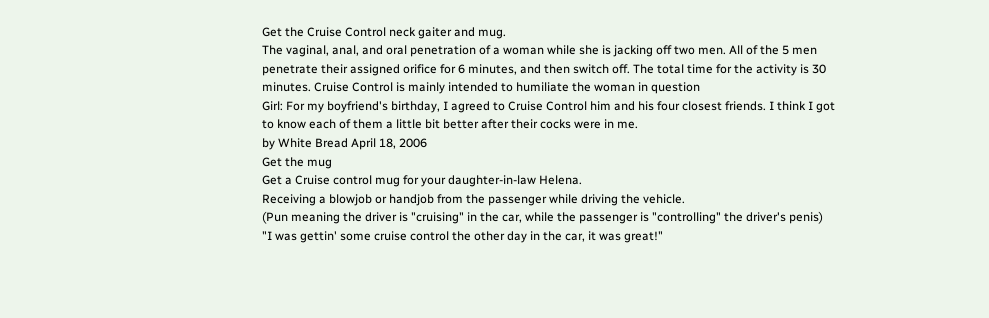Get the Cruise Control neck gaiter and mug.
The vaginal, anal, and oral penetration of a woman while she is jacking off two men. All of the 5 men penetrate their assigned orifice for 6 minutes, and then switch off. The total time for the activity is 30 minutes. Cruise Control is mainly intended to humiliate the woman in question
Girl: For my boyfriend's birthday, I agreed to Cruise Control him and his four closest friends. I think I got to know each of them a little bit better after their cocks were in me.
by White Bread April 18, 2006
Get the mug
Get a Cruise control mug for your daughter-in-law Helena.
Receiving a blowjob or handjob from the passenger while driving the vehicle.
(Pun meaning the driver is "cruising" in the car, while the passenger is "controlling" the driver's penis)
"I was gettin' some cruise control the other day in the car, it was great!"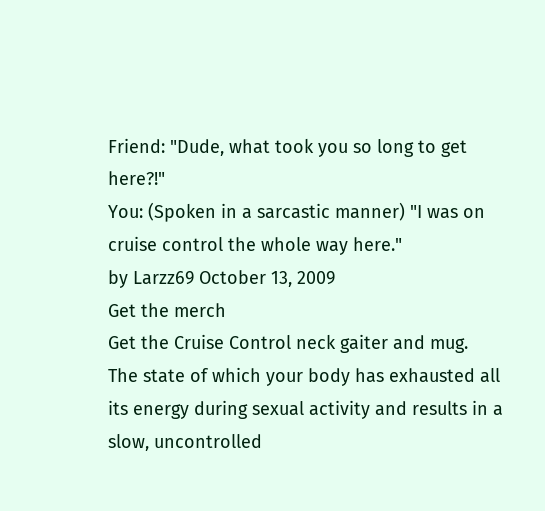Friend: "Dude, what took you so long to get here?!"
You: (Spoken in a sarcastic manner) "I was on cruise control the whole way here."
by Larzz69 October 13, 2009
Get the merch
Get the Cruise Control neck gaiter and mug.
The state of which your body has exhausted all its energy during sexual activity and results in a slow, uncontrolled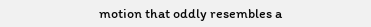motion that oddly resembles a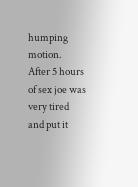humping motion.
After 5 hours of sex joe was very tired and put it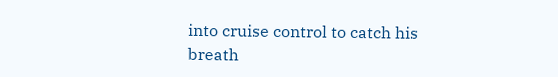into cruise control to catch his breath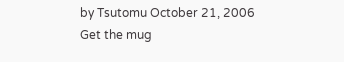by Tsutomu October 21, 2006
Get the mug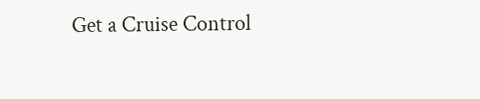Get a Cruise Control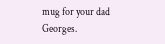mug for your dad Georges.